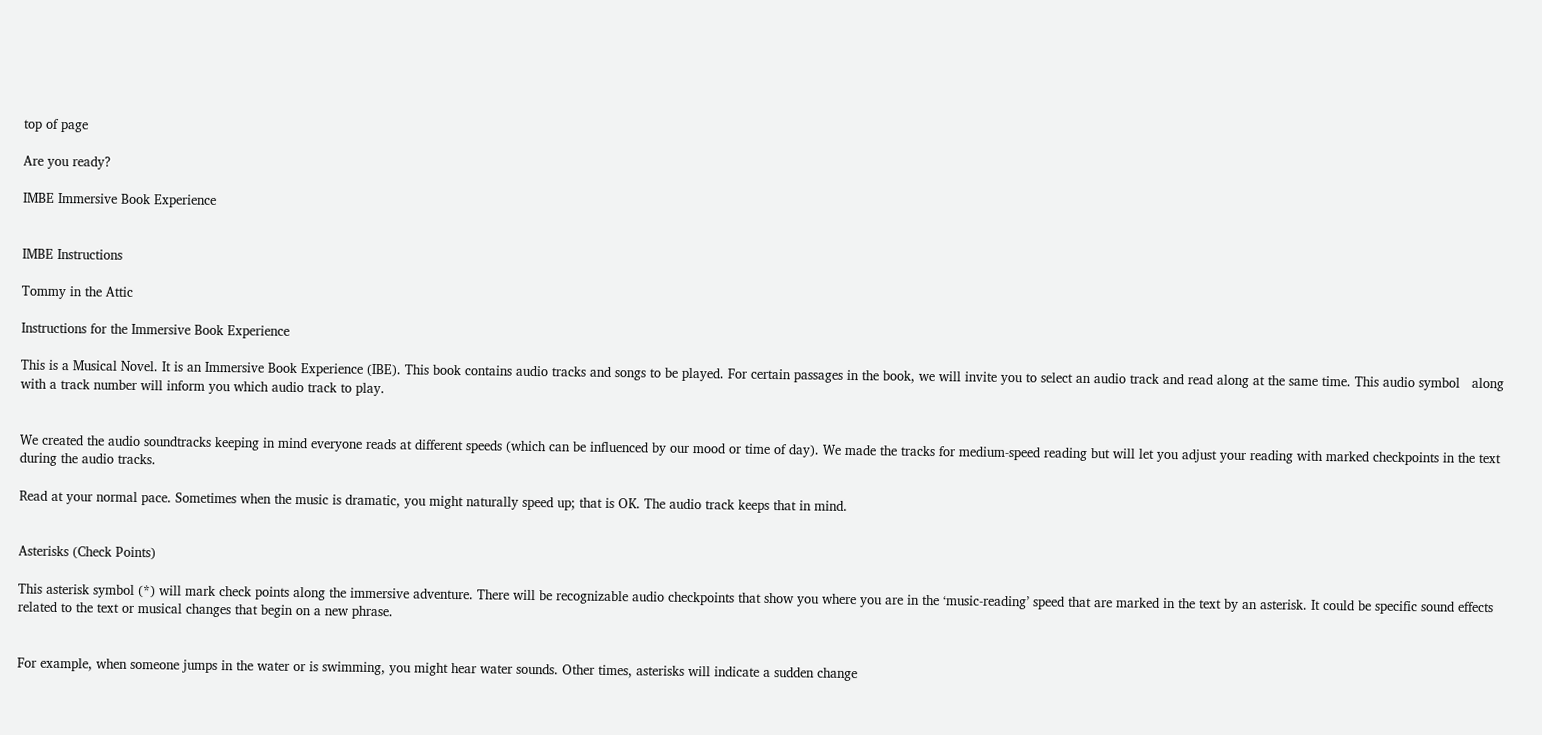top of page

Are you ready?

IMBE Immersive Book Experience


IMBE Instructions

Tommy in the Attic

Instructions for the Immersive Book Experience

This is a Musical Novel. It is an Immersive Book Experience (IBE). This book contains audio tracks and songs to be played. For certain passages in the book, we will invite you to select an audio track and read along at the same time. This audio symbol   along with a track number will inform you which audio track to play.


We created the audio soundtracks keeping in mind everyone reads at different speeds (which can be influenced by our mood or time of day). We made the tracks for medium-speed reading but will let you adjust your reading with marked checkpoints in the text during the audio tracks.

Read at your normal pace. Sometimes when the music is dramatic, you might naturally speed up; that is OK. The audio track keeps that in mind.


Asterisks (Check Points)

This asterisk symbol (*) will mark check points along the immersive adventure. There will be recognizable audio checkpoints that show you where you are in the ‘music-reading’ speed that are marked in the text by an asterisk. It could be specific sound effects related to the text or musical changes that begin on a new phrase.


For example, when someone jumps in the water or is swimming, you might hear water sounds. Other times, asterisks will indicate a sudden change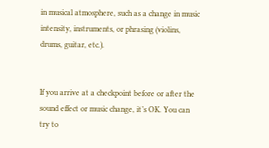in musical atmosphere, such as a change in music intensity, instruments, or phrasing (violins, drums, guitar, etc.).


If you arrive at a checkpoint before or after the sound effect or music change, it’s OK. You can try to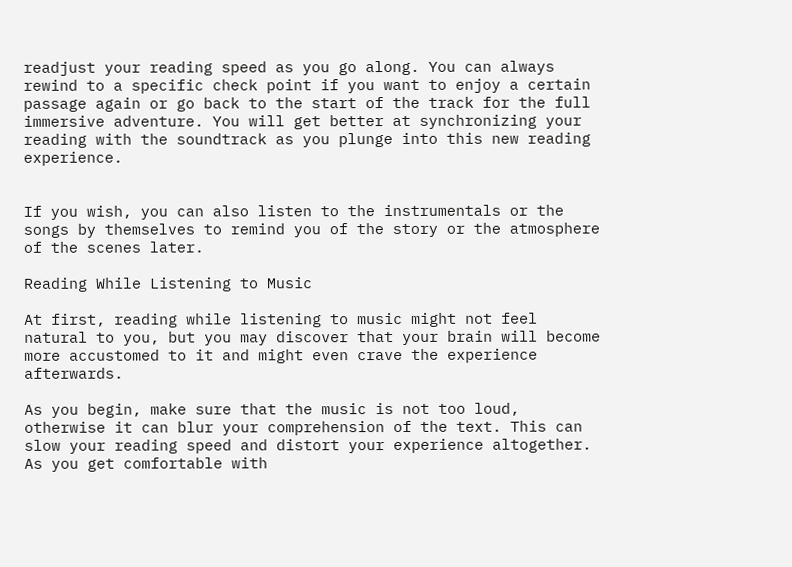readjust your reading speed as you go along. You can always rewind to a specific check point if you want to enjoy a certain passage again or go back to the start of the track for the full immersive adventure. You will get better at synchronizing your reading with the soundtrack as you plunge into this new reading experience.


If you wish, you can also listen to the instrumentals or the songs by themselves to remind you of the story or the atmosphere of the scenes later.

Reading While Listening to Music

At first, reading while listening to music might not feel natural to you, but you may discover that your brain will become more accustomed to it and might even crave the experience afterwards.

As you begin, make sure that the music is not too loud, otherwise it can blur your comprehension of the text. This can slow your reading speed and distort your experience altogether. As you get comfortable with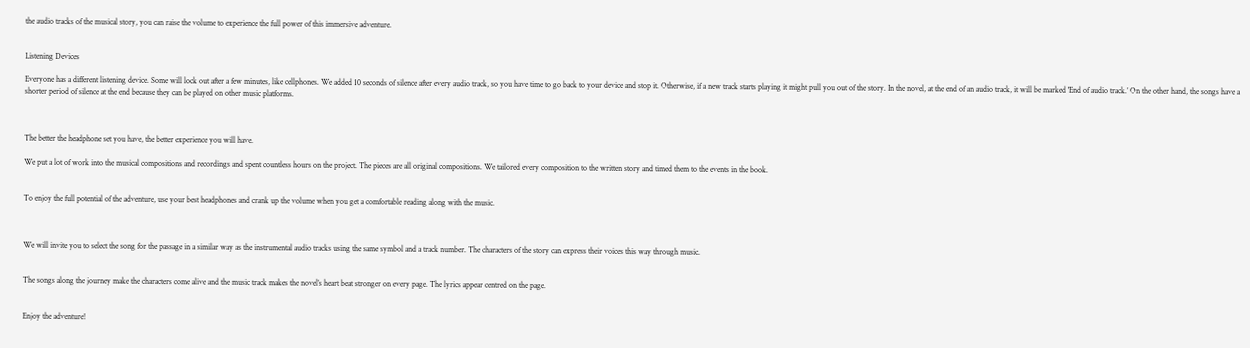the audio tracks of the musical story, you can raise the volume to experience the full power of this immersive adventure.


Listening Devices

Everyone has a different listening device. Some will lock out after a few minutes, like cellphones. We added 10 seconds of silence after every audio track, so you have time to go back to your device and stop it. Otherwise, if a new track starts playing it might pull you out of the story. In the novel, at the end of an audio track, it will be marked 'End of audio track.’ On the other hand, the songs have a shorter period of silence at the end because they can be played on other music platforms.



The better the headphone set you have, the better experience you will have.

We put a lot of work into the musical compositions and recordings and spent countless hours on the project. The pieces are all original compositions. We tailored every composition to the written story and timed them to the events in the book.


To enjoy the full potential of the adventure, use your best headphones and crank up the volume when you get a comfortable reading along with the music.



We will invite you to select the song for the passage in a similar way as the instrumental audio tracks using the same symbol and a track number. The characters of the story can express their voices this way through music.


The songs along the journey make the characters come alive and the music track makes the novel’s heart beat stronger on every page. The lyrics appear centred on the page.


Enjoy the adventure!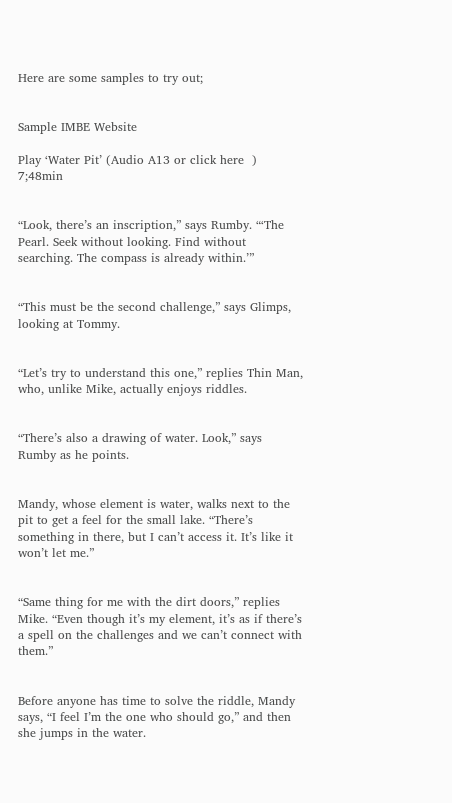Here are some samples to try out;


Sample IMBE Website

Play ‘Water Pit’ (Audio A13 or click here  ) 7;48min


“Look, there’s an inscription,” says Rumby. “‘The Pearl. Seek without looking. Find without searching. The compass is already within.’”


“This must be the second challenge,” says Glimps, looking at Tommy.


“Let’s try to understand this one,” replies Thin Man, who, unlike Mike, actually enjoys riddles.


“There’s also a drawing of water. Look,” says Rumby as he points.


Mandy, whose element is water, walks next to the pit to get a feel for the small lake. “There’s something in there, but I can’t access it. It’s like it won’t let me.”


“Same thing for me with the dirt doors,” replies Mike. “Even though it’s my element, it’s as if there’s a spell on the challenges and we can’t connect with them.”


Before anyone has time to solve the riddle, Mandy says, “I feel I’m the one who should go,” and then she jumps in the water.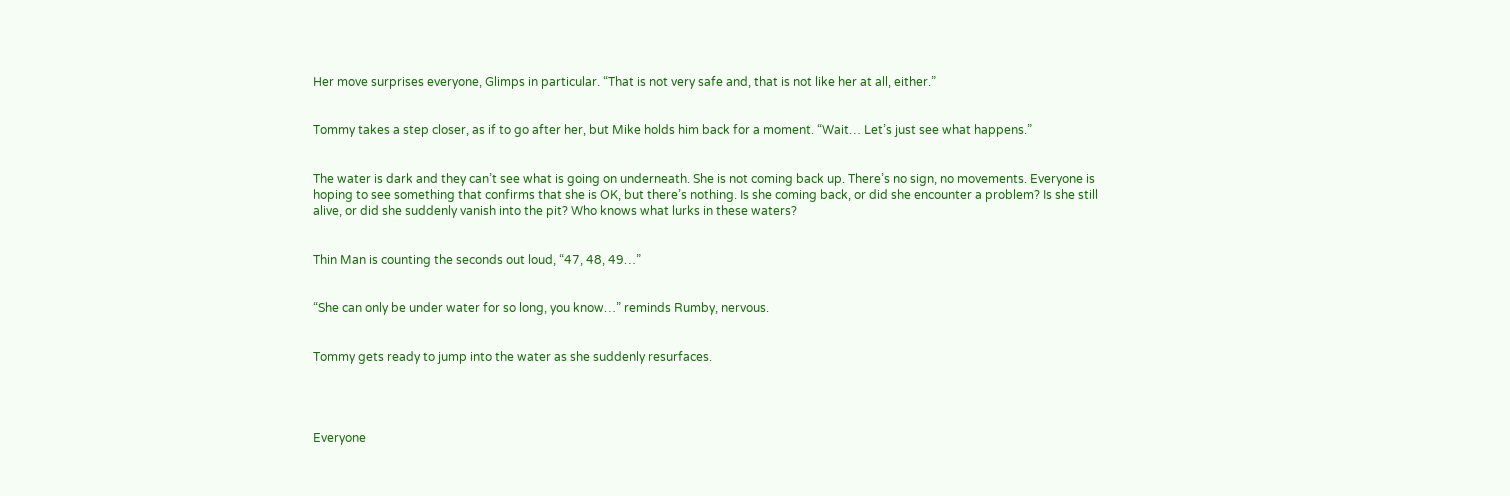Her move surprises everyone, Glimps in particular. “That is not very safe and, that is not like her at all, either.”


Tommy takes a step closer, as if to go after her, but Mike holds him back for a moment. “Wait… Let’s just see what happens.”


The water is dark and they can’t see what is going on underneath. She is not coming back up. There’s no sign, no movements. Everyone is hoping to see something that confirms that she is OK, but there’s nothing. Is she coming back, or did she encounter a problem? Is she still alive, or did she suddenly vanish into the pit? Who knows what lurks in these waters?


Thin Man is counting the seconds out loud, “47, 48, 49…”


“She can only be under water for so long, you know…” reminds Rumby, nervous.


Tommy gets ready to jump into the water as she suddenly resurfaces.




Everyone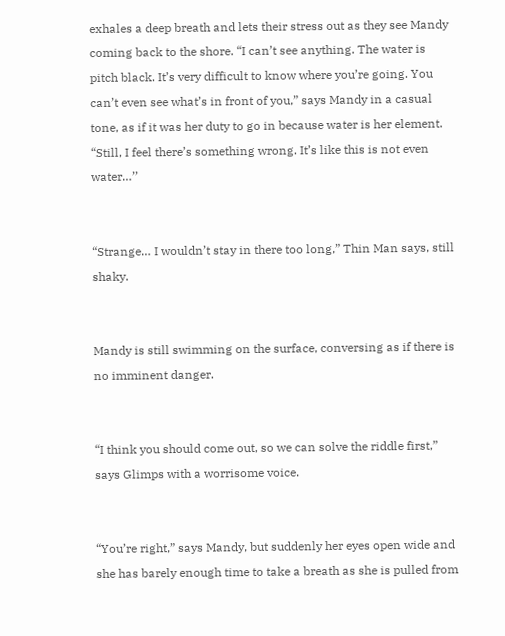exhales a deep breath and lets their stress out as they see Mandy coming back to the shore. “I can’t see anything. The water is pitch black. It’s very difficult to know where you’re going. You can’t even see what’s in front of you,” says Mandy in a casual tone, as if it was her duty to go in because water is her element. “Still, I feel there’s something wrong. It’s like this is not even water…’’


“Strange… I wouldn’t stay in there too long,” Thin Man says, still shaky.


Mandy is still swimming on the surface, conversing as if there is no imminent danger.


“I think you should come out, so we can solve the riddle first,” says Glimps with a worrisome voice.


“You’re right,” says Mandy, but suddenly her eyes open wide and she has barely enough time to take a breath as she is pulled from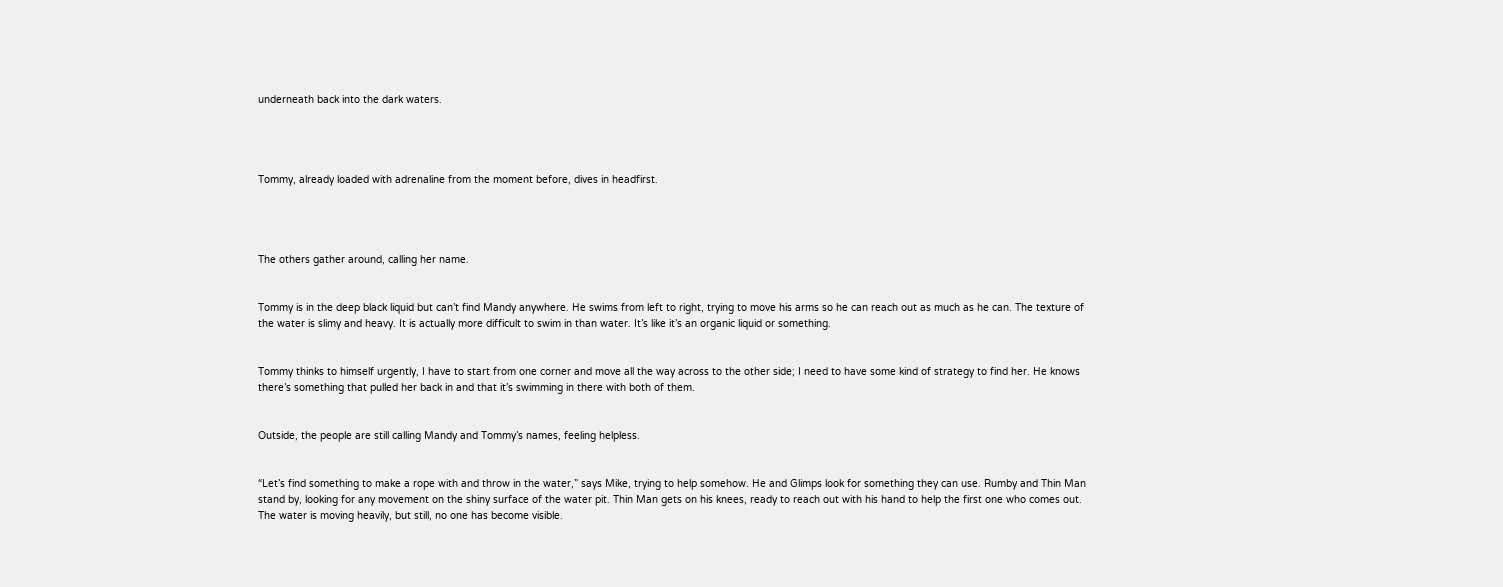underneath back into the dark waters.




Tommy, already loaded with adrenaline from the moment before, dives in headfirst.




The others gather around, calling her name.


Tommy is in the deep black liquid but can’t find Mandy anywhere. He swims from left to right, trying to move his arms so he can reach out as much as he can. The texture of the water is slimy and heavy. It is actually more difficult to swim in than water. It’s like it’s an organic liquid or something.


Tommy thinks to himself urgently, I have to start from one corner and move all the way across to the other side; I need to have some kind of strategy to find her. He knows there’s something that pulled her back in and that it’s swimming in there with both of them.


Outside, the people are still calling Mandy and Tommy’s names, feeling helpless.


“Let’s find something to make a rope with and throw in the water,” says Mike, trying to help somehow. He and Glimps look for something they can use. Rumby and Thin Man stand by, looking for any movement on the shiny surface of the water pit. Thin Man gets on his knees, ready to reach out with his hand to help the first one who comes out. The water is moving heavily, but still, no one has become visible.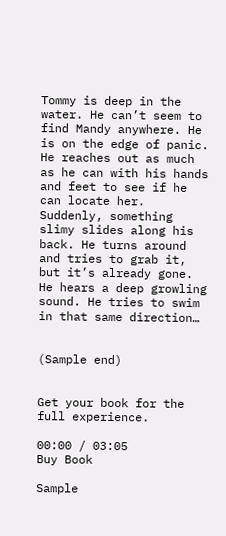Tommy is deep in the water. He can’t seem to find Mandy anywhere. He is on the edge of panic. He reaches out as much as he can with his hands and feet to see if he can locate her. Suddenly, something slimy slides along his back. He turns around and tries to grab it, but it’s already gone. He hears a deep growling sound. He tries to swim in that same direction…


(Sample end)


Get your book for the full experience.

00:00 / 03:05
Buy Book

Sample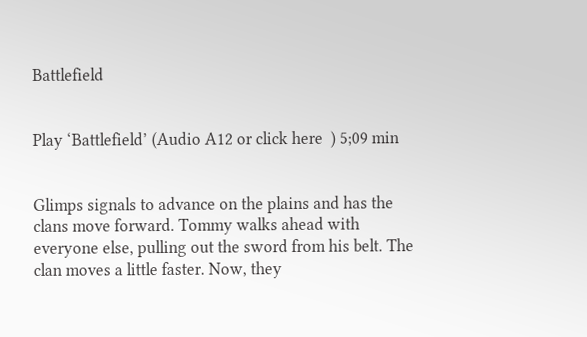Battlefield


Play ‘Battlefield’ (Audio A12 or click here  ) 5;09 min


Glimps signals to advance on the plains and has the clans move forward. Tommy walks ahead with everyone else, pulling out the sword from his belt. The clan moves a little faster. Now, they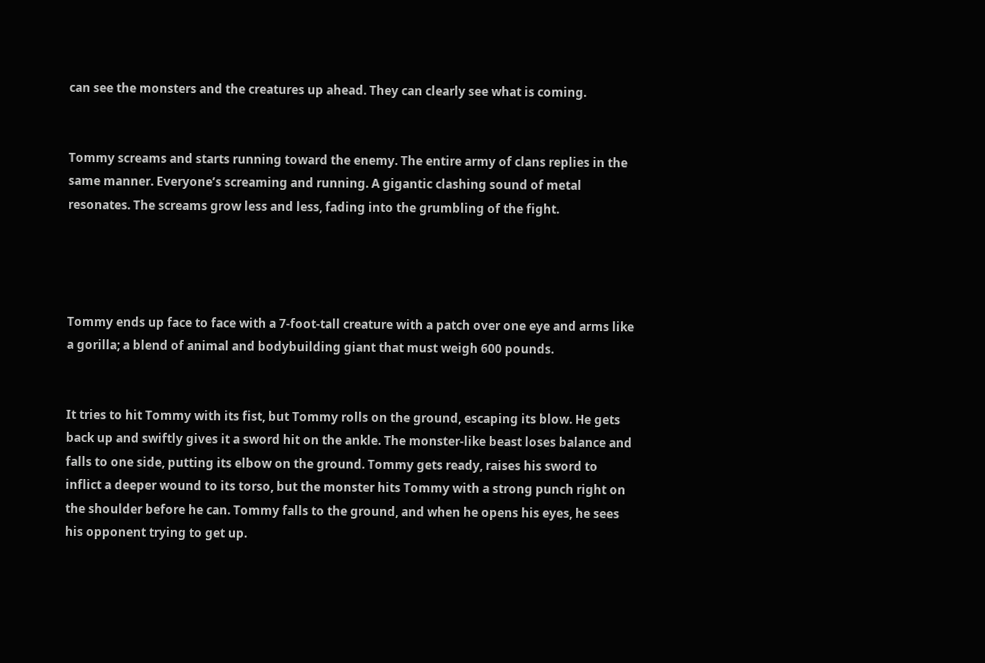can see the monsters and the creatures up ahead. They can clearly see what is coming.


Tommy screams and starts running toward the enemy. The entire army of clans replies in the same manner. Everyone’s screaming and running. A gigantic clashing sound of metal resonates. The screams grow less and less, fading into the grumbling of the fight.




Tommy ends up face to face with a 7-foot-tall creature with a patch over one eye and arms like a gorilla; a blend of animal and bodybuilding giant that must weigh 600 pounds.


It tries to hit Tommy with its fist, but Tommy rolls on the ground, escaping its blow. He gets back up and swiftly gives it a sword hit on the ankle. The monster-like beast loses balance and falls to one side, putting its elbow on the ground. Tommy gets ready, raises his sword to inflict a deeper wound to its torso, but the monster hits Tommy with a strong punch right on the shoulder before he can. Tommy falls to the ground, and when he opens his eyes, he sees his opponent trying to get up.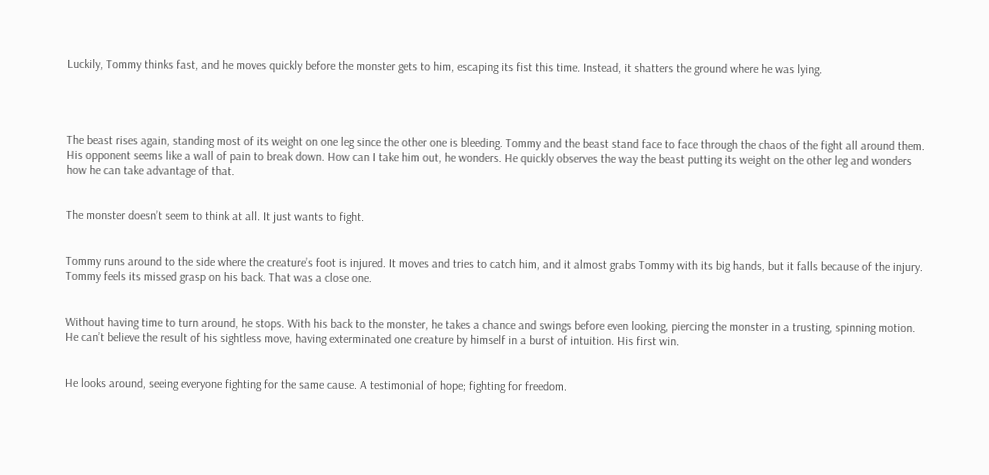Luckily, Tommy thinks fast, and he moves quickly before the monster gets to him, escaping its fist this time. Instead, it shatters the ground where he was lying.




The beast rises again, standing most of its weight on one leg since the other one is bleeding. Tommy and the beast stand face to face through the chaos of the fight all around them. His opponent seems like a wall of pain to break down. How can I take him out, he wonders. He quickly observes the way the beast putting its weight on the other leg and wonders how he can take advantage of that.


The monster doesn’t seem to think at all. It just wants to fight.


Tommy runs around to the side where the creature’s foot is injured. It moves and tries to catch him, and it almost grabs Tommy with its big hands, but it falls because of the injury. Tommy feels its missed grasp on his back. That was a close one.


Without having time to turn around, he stops. With his back to the monster, he takes a chance and swings before even looking, piercing the monster in a trusting, spinning motion. He can’t believe the result of his sightless move, having exterminated one creature by himself in a burst of intuition. His first win.


He looks around, seeing everyone fighting for the same cause. A testimonial of hope; fighting for freedom.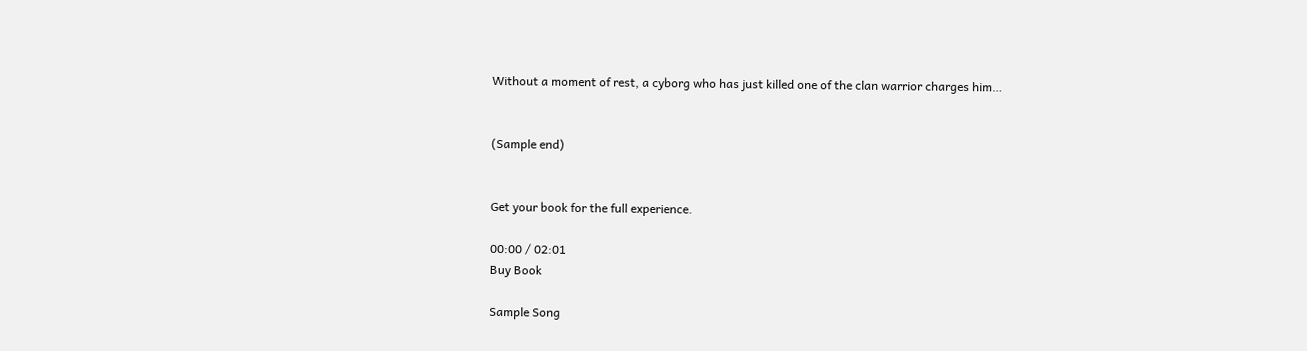Without a moment of rest, a cyborg who has just killed one of the clan warrior charges him…


(Sample end)


Get your book for the full experience.

00:00 / 02:01
Buy Book

Sample Song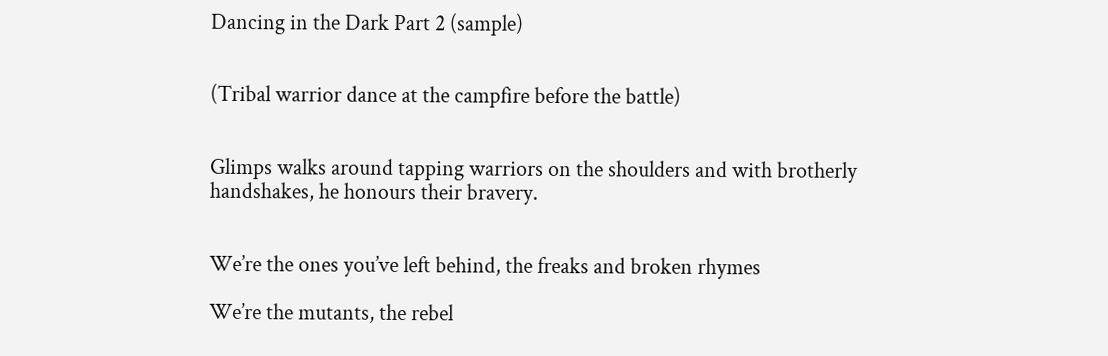Dancing in the Dark Part 2 (sample)


(Tribal warrior dance at the campfire before the battle)


Glimps walks around tapping warriors on the shoulders and with brotherly handshakes, he honours their bravery.


We’re the ones you’ve left behind, the freaks and broken rhymes

We’re the mutants, the rebel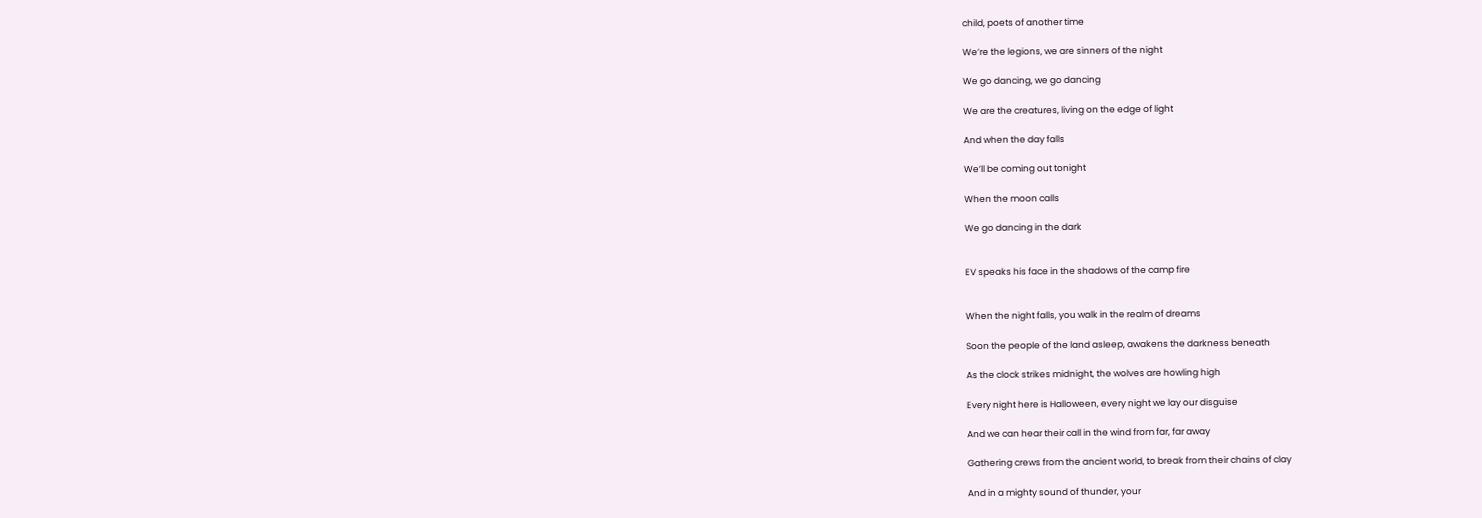child, poets of another time

We’re the legions, we are sinners of the night

We go dancing, we go dancing

We are the creatures, living on the edge of light

And when the day falls

We’ll be coming out tonight

When the moon calls

We go dancing in the dark


EV speaks his face in the shadows of the camp fire


When the night falls, you walk in the realm of dreams

Soon the people of the land asleep, awakens the darkness beneath

As the clock strikes midnight, the wolves are howling high

Every night here is Halloween, every night we lay our disguise

And we can hear their call in the wind from far, far away

Gathering crews from the ancient world, to break from their chains of clay

And in a mighty sound of thunder, your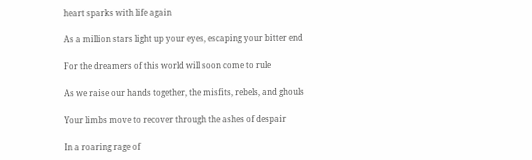heart sparks with life again

As a million stars light up your eyes, escaping your bitter end

For the dreamers of this world will soon come to rule

As we raise our hands together, the misfits, rebels, and ghouls

Your limbs move to recover through the ashes of despair

In a roaring rage of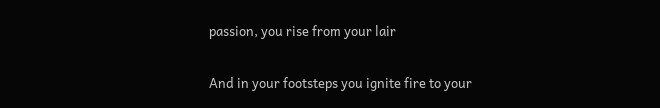passion, you rise from your lair

And in your footsteps you ignite fire to your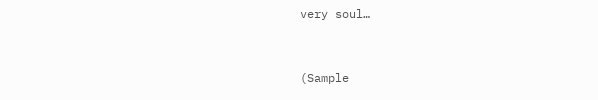very soul…


(Sample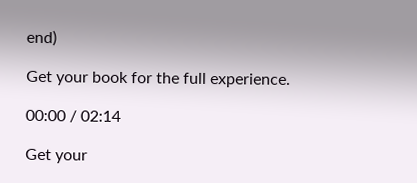end)

Get your book for the full experience.

00:00 / 02:14

Get your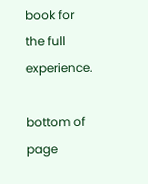book for the full experience.

bottom of page